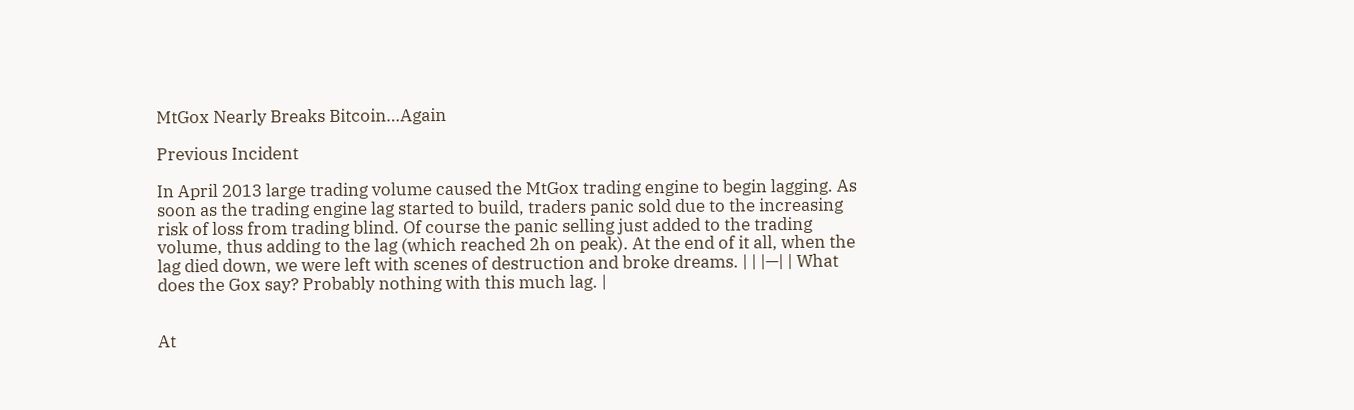MtGox Nearly Breaks Bitcoin…Again

Previous Incident

In April 2013 large trading volume caused the MtGox trading engine to begin lagging. As soon as the trading engine lag started to build, traders panic sold due to the increasing risk of loss from trading blind. Of course the panic selling just added to the trading volume, thus adding to the lag (which reached 2h on peak). At the end of it all, when the lag died down, we were left with scenes of destruction and broke dreams. | | |—| | What does the Gox say? Probably nothing with this much lag. |


At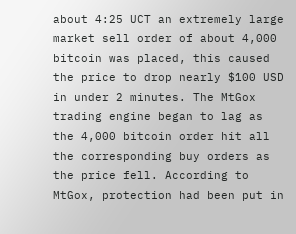about 4:25 UCT an extremely large market sell order of about 4,000 bitcoin was placed, this caused the price to drop nearly $100 USD in under 2 minutes. The MtGox trading engine began to lag as the 4,000 bitcoin order hit all the corresponding buy orders as the price fell. According to MtGox, protection had been put in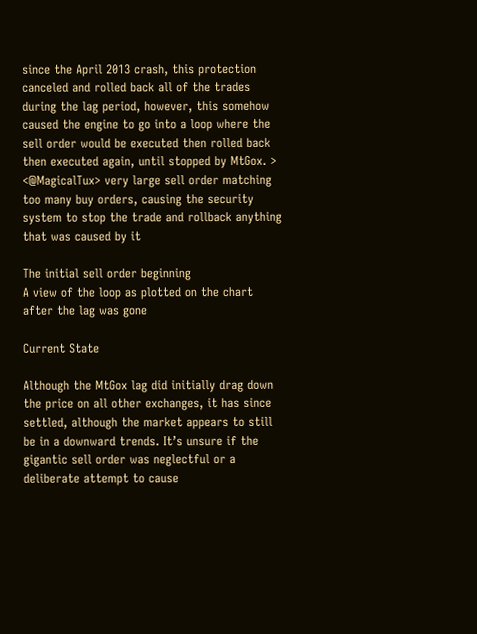since the April 2013 crash, this protection canceled and rolled back all of the trades during the lag period, however, this somehow caused the engine to go into a loop where the sell order would be executed then rolled back then executed again, until stopped by MtGox. > <@MagicalTux> very large sell order matching too many buy orders, causing the security system to stop the trade and rollback anything that was caused by it

The initial sell order beginning
A view of the loop as plotted on the chart after the lag was gone

Current State

Although the MtGox lag did initially drag down the price on all other exchanges, it has since settled, although the market appears to still be in a downward trends. It’s unsure if the gigantic sell order was neglectful or a deliberate attempt to cause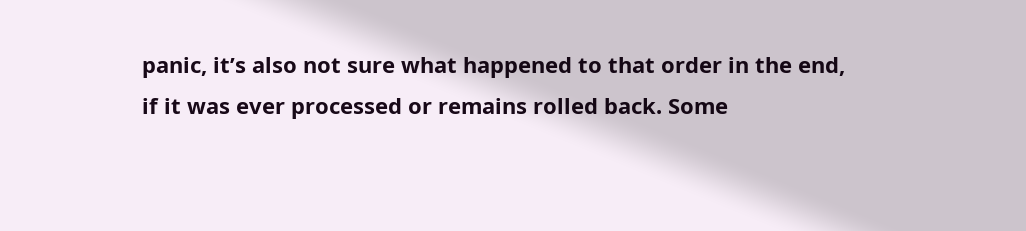panic, it’s also not sure what happened to that order in the end, if it was ever processed or remains rolled back. Some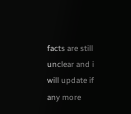facts are still unclear and i will update if any more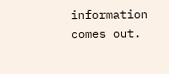information comes out.